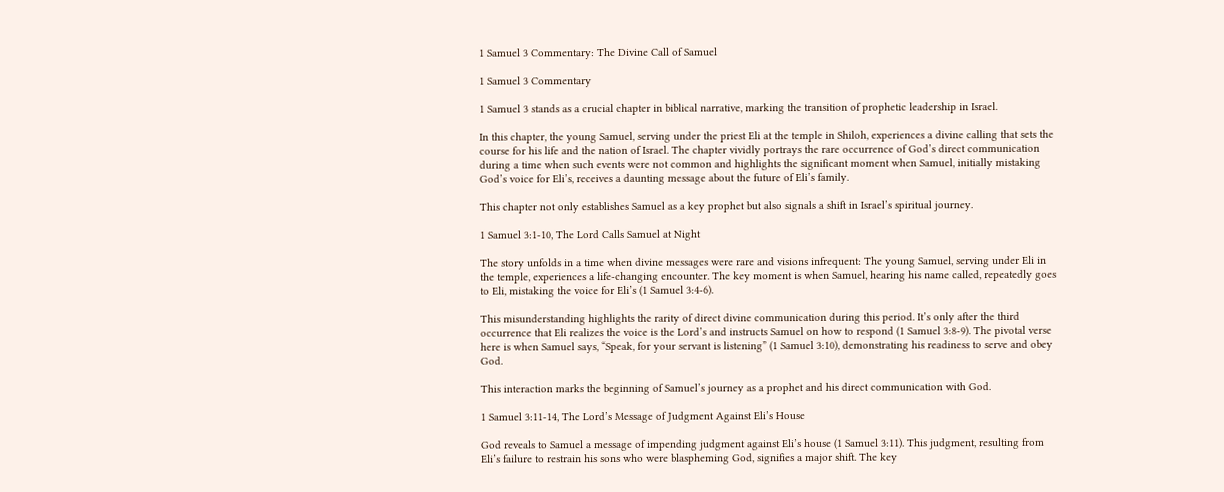1 Samuel 3 Commentary: The Divine Call of Samuel

1 Samuel 3 Commentary

1 Samuel 3 stands as a crucial chapter in biblical narrative, marking the transition of prophetic leadership in Israel.

In this chapter, the young Samuel, serving under the priest Eli at the temple in Shiloh, experiences a divine calling that sets the course for his life and the nation of Israel. The chapter vividly portrays the rare occurrence of God’s direct communication during a time when such events were not common and highlights the significant moment when Samuel, initially mistaking God’s voice for Eli’s, receives a daunting message about the future of Eli’s family.

This chapter not only establishes Samuel as a key prophet but also signals a shift in Israel’s spiritual journey.

1 Samuel 3:1-10, The Lord Calls Samuel at Night

The story unfolds in a time when divine messages were rare and visions infrequent: The young Samuel, serving under Eli in the temple, experiences a life-changing encounter. The key moment is when Samuel, hearing his name called, repeatedly goes to Eli, mistaking the voice for Eli’s (1 Samuel 3:4-6).

This misunderstanding highlights the rarity of direct divine communication during this period. It’s only after the third occurrence that Eli realizes the voice is the Lord’s and instructs Samuel on how to respond (1 Samuel 3:8-9). The pivotal verse here is when Samuel says, “Speak, for your servant is listening” (1 Samuel 3:10), demonstrating his readiness to serve and obey God.

This interaction marks the beginning of Samuel’s journey as a prophet and his direct communication with God.

1 Samuel 3:11-14, The Lord’s Message of Judgment Against Eli’s House

God reveals to Samuel a message of impending judgment against Eli’s house (1 Samuel 3:11). This judgment, resulting from Eli’s failure to restrain his sons who were blaspheming God, signifies a major shift. The key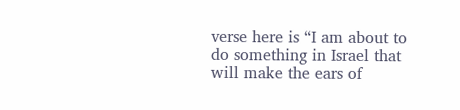verse here is “I am about to do something in Israel that will make the ears of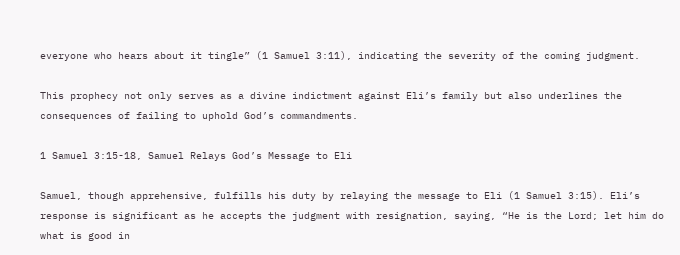everyone who hears about it tingle” (1 Samuel 3:11), indicating the severity of the coming judgment.

This prophecy not only serves as a divine indictment against Eli’s family but also underlines the consequences of failing to uphold God’s commandments.

1 Samuel 3:15-18, Samuel Relays God’s Message to Eli

Samuel, though apprehensive, fulfills his duty by relaying the message to Eli (1 Samuel 3:15). Eli’s response is significant as he accepts the judgment with resignation, saying, “He is the Lord; let him do what is good in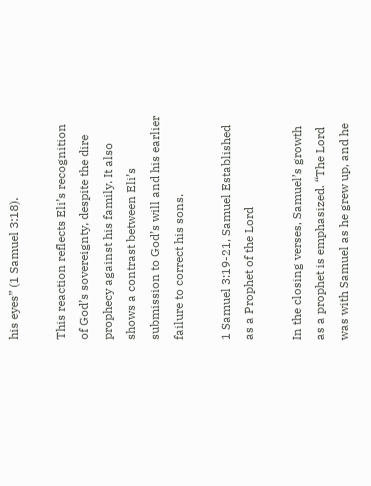his eyes” (1 Samuel 3:18).

This reaction reflects Eli’s recognition of God’s sovereignty, despite the dire prophecy against his family. It also shows a contrast between Eli’s submission to God’s will and his earlier failure to correct his sons.

1 Samuel 3:19-21, Samuel Established as a Prophet of the Lord

In the closing verses, Samuel’s growth as a prophet is emphasized. “The Lord was with Samuel as he grew up, and he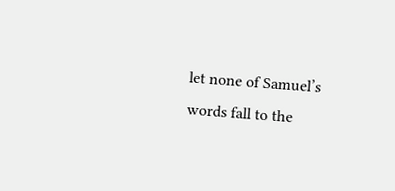let none of Samuel’s words fall to the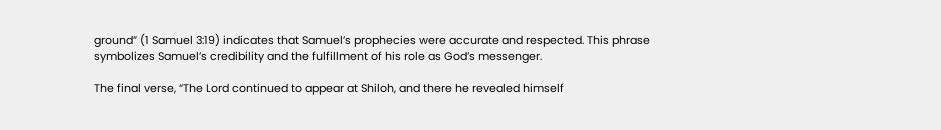ground” (1 Samuel 3:19) indicates that Samuel’s prophecies were accurate and respected. This phrase symbolizes Samuel’s credibility and the fulfillment of his role as God’s messenger.

The final verse, “The Lord continued to appear at Shiloh, and there he revealed himself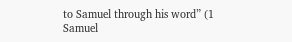to Samuel through his word” (1 Samuel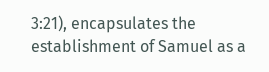3:21), encapsulates the establishment of Samuel as a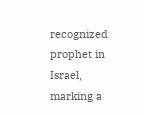recognized prophet in Israel, marking a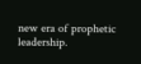new era of prophetic leadership.